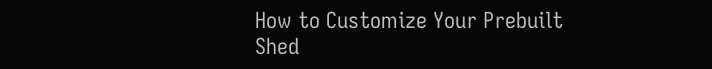How to Customize Your Prebuilt Shed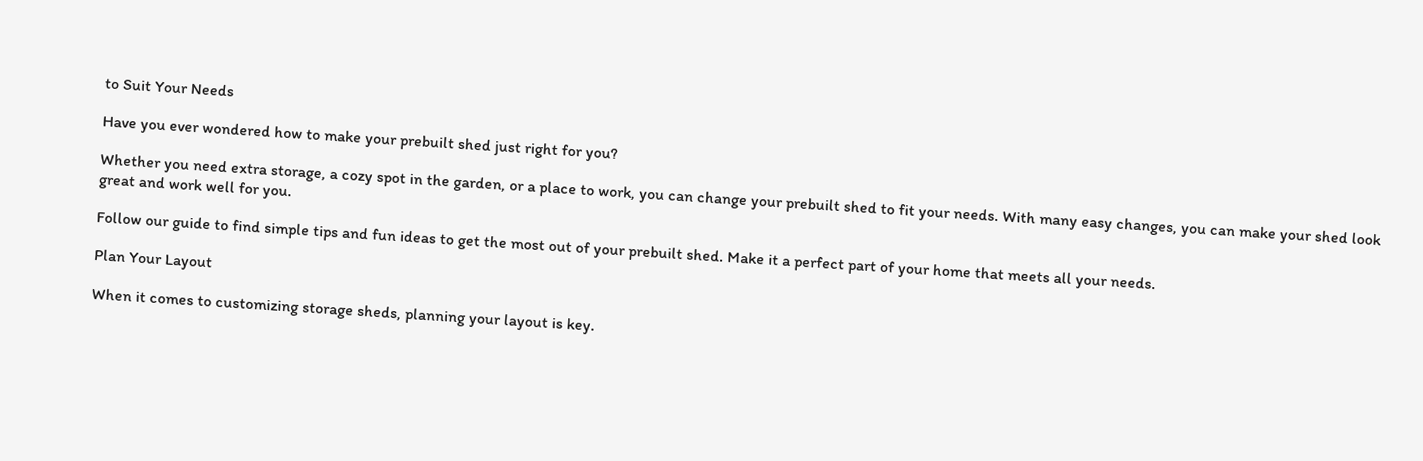to Suit Your Needs

Have you ever wondered how to make your prebuilt shed just right for you?

Whether you need extra storage, a cozy spot in the garden, or a place to work, you can change your prebuilt shed to fit your needs. With many easy changes, you can make your shed look great and work well for you.

Follow our guide to find simple tips and fun ideas to get the most out of your prebuilt shed. Make it a perfect part of your home that meets all your needs.

Plan Your Layout

When it comes to customizing storage sheds, planning your layout is key.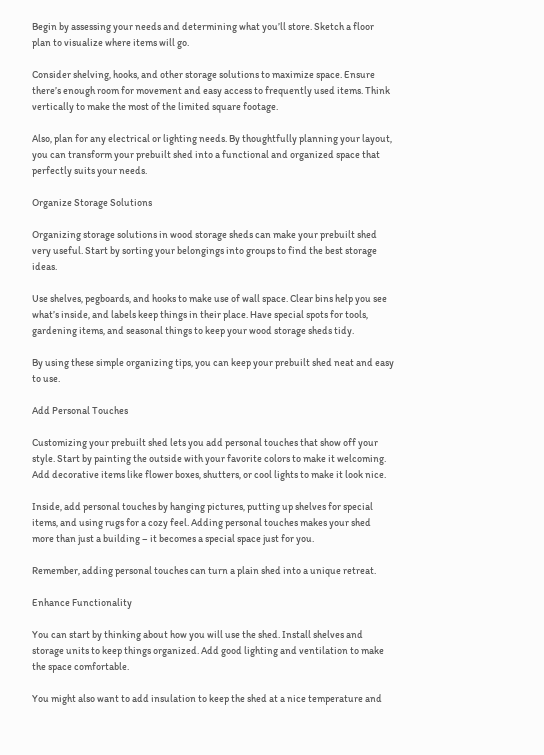Begin by assessing your needs and determining what you’ll store. Sketch a floor plan to visualize where items will go.

Consider shelving, hooks, and other storage solutions to maximize space. Ensure there’s enough room for movement and easy access to frequently used items. Think vertically to make the most of the limited square footage.

Also, plan for any electrical or lighting needs. By thoughtfully planning your layout, you can transform your prebuilt shed into a functional and organized space that perfectly suits your needs.

Organize Storage Solutions

Organizing storage solutions in wood storage sheds can make your prebuilt shed very useful. Start by sorting your belongings into groups to find the best storage ideas.

Use shelves, pegboards, and hooks to make use of wall space. Clear bins help you see what’s inside, and labels keep things in their place. Have special spots for tools, gardening items, and seasonal things to keep your wood storage sheds tidy.

By using these simple organizing tips, you can keep your prebuilt shed neat and easy to use.

Add Personal Touches

Customizing your prebuilt shed lets you add personal touches that show off your style. Start by painting the outside with your favorite colors to make it welcoming. Add decorative items like flower boxes, shutters, or cool lights to make it look nice.

Inside, add personal touches by hanging pictures, putting up shelves for special items, and using rugs for a cozy feel. Adding personal touches makes your shed more than just a building – it becomes a special space just for you.

Remember, adding personal touches can turn a plain shed into a unique retreat.

Enhance Functionality

You can start by thinking about how you will use the shed. Install shelves and storage units to keep things organized. Add good lighting and ventilation to make the space comfortable.

You might also want to add insulation to keep the shed at a nice temperature and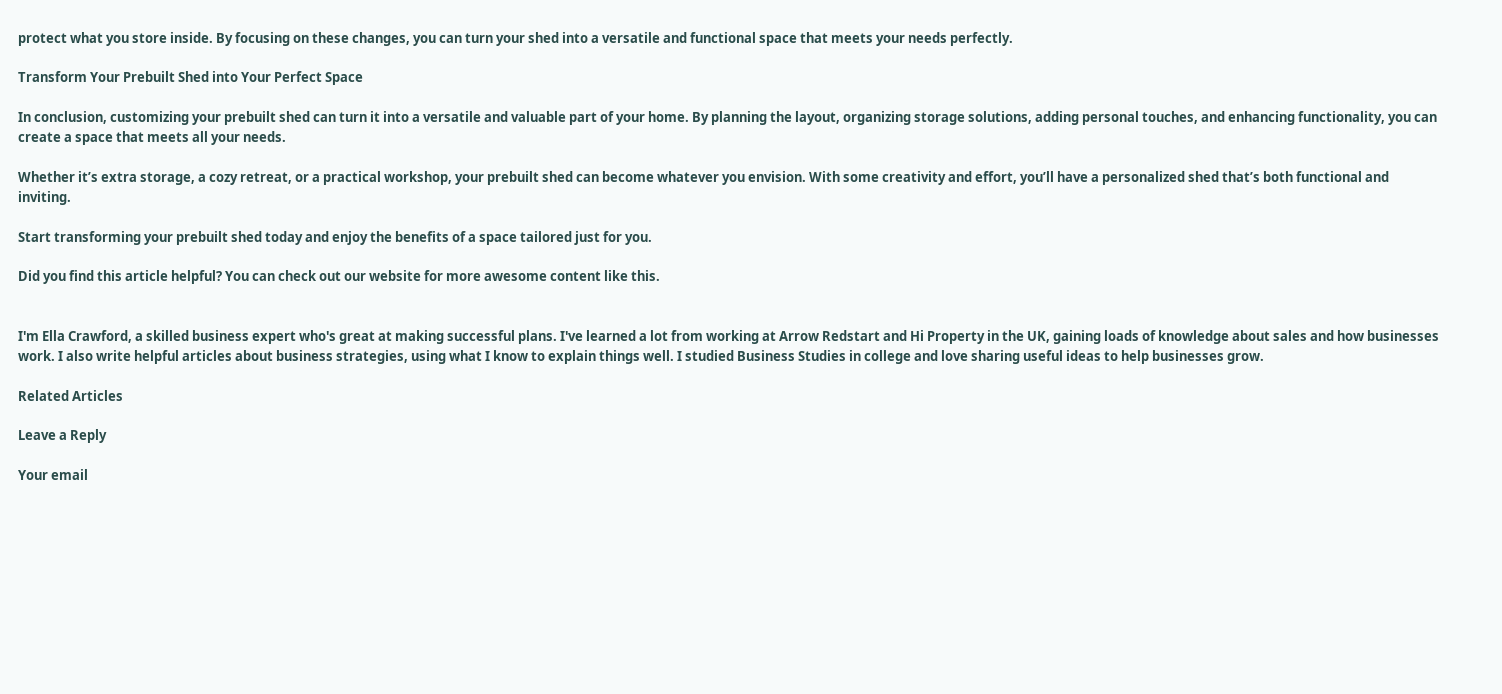protect what you store inside. By focusing on these changes, you can turn your shed into a versatile and functional space that meets your needs perfectly.

Transform Your Prebuilt Shed into Your Perfect Space

In conclusion, customizing your prebuilt shed can turn it into a versatile and valuable part of your home. By planning the layout, organizing storage solutions, adding personal touches, and enhancing functionality, you can create a space that meets all your needs.

Whether it’s extra storage, a cozy retreat, or a practical workshop, your prebuilt shed can become whatever you envision. With some creativity and effort, you’ll have a personalized shed that’s both functional and inviting.

Start transforming your prebuilt shed today and enjoy the benefits of a space tailored just for you.

Did you find this article helpful? You can check out our website for more awesome content like this.


I'm Ella Crawford, a skilled business expert who's great at making successful plans. I've learned a lot from working at Arrow Redstart and Hi Property in the UK, gaining loads of knowledge about sales and how businesses work. I also write helpful articles about business strategies, using what I know to explain things well. I studied Business Studies in college and love sharing useful ideas to help businesses grow.

Related Articles

Leave a Reply

Your email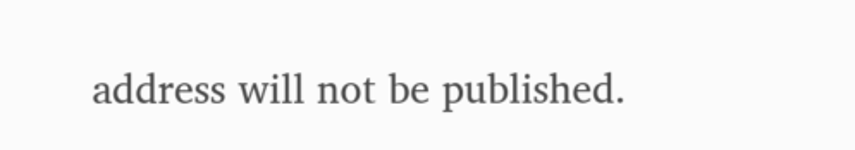address will not be published.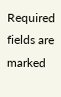Required fields are marked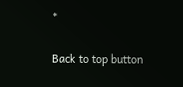*

Back to top button